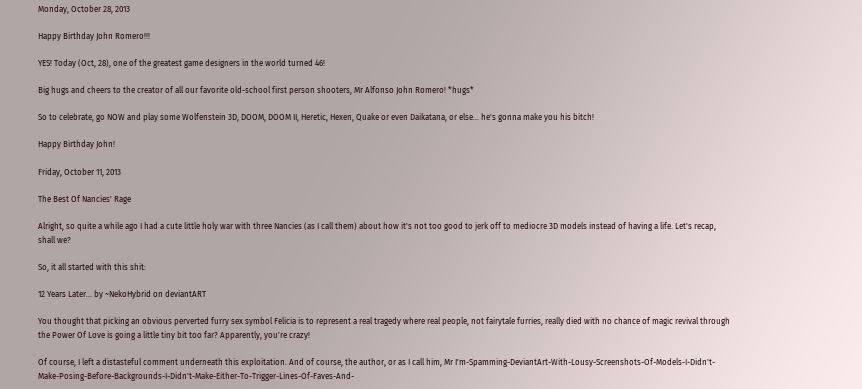Monday, October 28, 2013

Happy Birthday John Romero!!!

YES! Today (Oct, 28), one of the greatest game designers in the world turned 46!

Big hugs and cheers to the creator of all our favorite old-school first person shooters, Mr Alfonso John Romero! *hugs*

So to celebrate, go NOW and play some Wolfenstein 3D, DOOM, DOOM II, Heretic, Hexen, Quake or even Daikatana, or else... he's gonna make you his bitch!

Happy Birthday John!

Friday, October 11, 2013

The Best Of Nancies' Rage

Alright, so quite a while ago I had a cute little holy war with three Nancies (as I call them) about how it's not too good to jerk off to mediocre 3D models instead of having a life. Let's recap, shall we?

So, it all started with this shit:

12 Years Later... by ~NekoHybrid on deviantART

You thought that picking an obvious perverted furry sex symbol Felicia is to represent a real tragedy where real people, not fairytale furries, really died with no chance of magic revival through the Power Of Love is going a little tiny bit too far? Apparently, you're crazy!

Of course, I left a distasteful comment underneath this exploitation. And of course, the author, or as I call him, Mr I'm-Spamming-DeviantArt-With-Lousy-Screenshots-Of-Models-I-Didn't-Make-Posing-Before-Backgrounds-I-Didn't-Make-Either-To-Trigger-Lines-Of-Faves-And-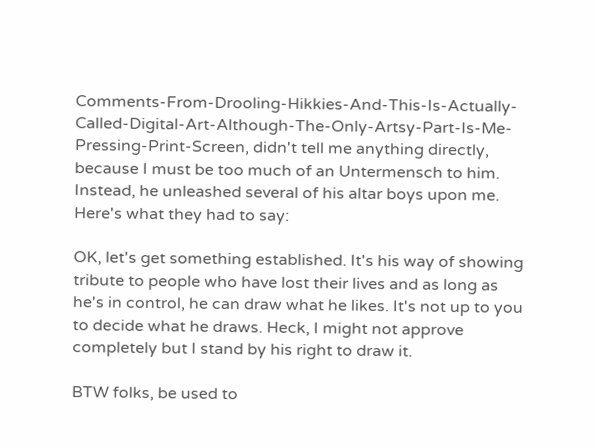Comments-From-Drooling-Hikkies-And-This-Is-Actually-Called-Digital-Art-Although-The-Only-Artsy-Part-Is-Me-Pressing-Print-Screen, didn't tell me anything directly, because I must be too much of an Untermensch to him. Instead, he unleashed several of his altar boys upon me. Here's what they had to say:

OK, let's get something established. It's his way of showing tribute to people who have lost their lives and as long as he's in control, he can draw what he likes. It's not up to you to decide what he draws. Heck, I might not approve completely but I stand by his right to draw it.

BTW folks, be used to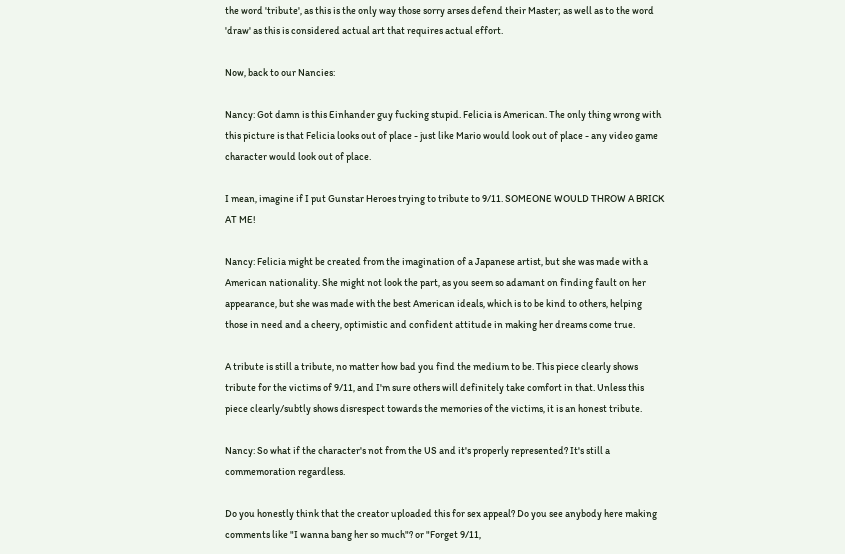the word 'tribute', as this is the only way those sorry arses defend their Master; as well as to the word 'draw' as this is considered actual art that requires actual effort.

Now, back to our Nancies:

Nancy: Got damn is this Einhander guy fucking stupid. Felicia is American. The only thing wrong with this picture is that Felicia looks out of place - just like Mario would look out of place - any video game character would look out of place.

I mean, imagine if I put Gunstar Heroes trying to tribute to 9/11. SOMEONE WOULD THROW A BRICK AT ME!

Nancy: Felicia might be created from the imagination of a Japanese artist, but she was made with a American nationality. She might not look the part, as you seem so adamant on finding fault on her appearance, but she was made with the best American ideals, which is to be kind to others, helping those in need and a cheery, optimistic and confident attitude in making her dreams come true.

A tribute is still a tribute, no matter how bad you find the medium to be. This piece clearly shows tribute for the victims of 9/11, and I'm sure others will definitely take comfort in that. Unless this piece clearly/subtly shows disrespect towards the memories of the victims, it is an honest tribute.

Nancy: So what if the character's not from the US and it's properly represented? It's still a commemoration regardless.

Do you honestly think that the creator uploaded this for sex appeal? Do you see anybody here making comments like "I wanna bang her so much"? or "Forget 9/11,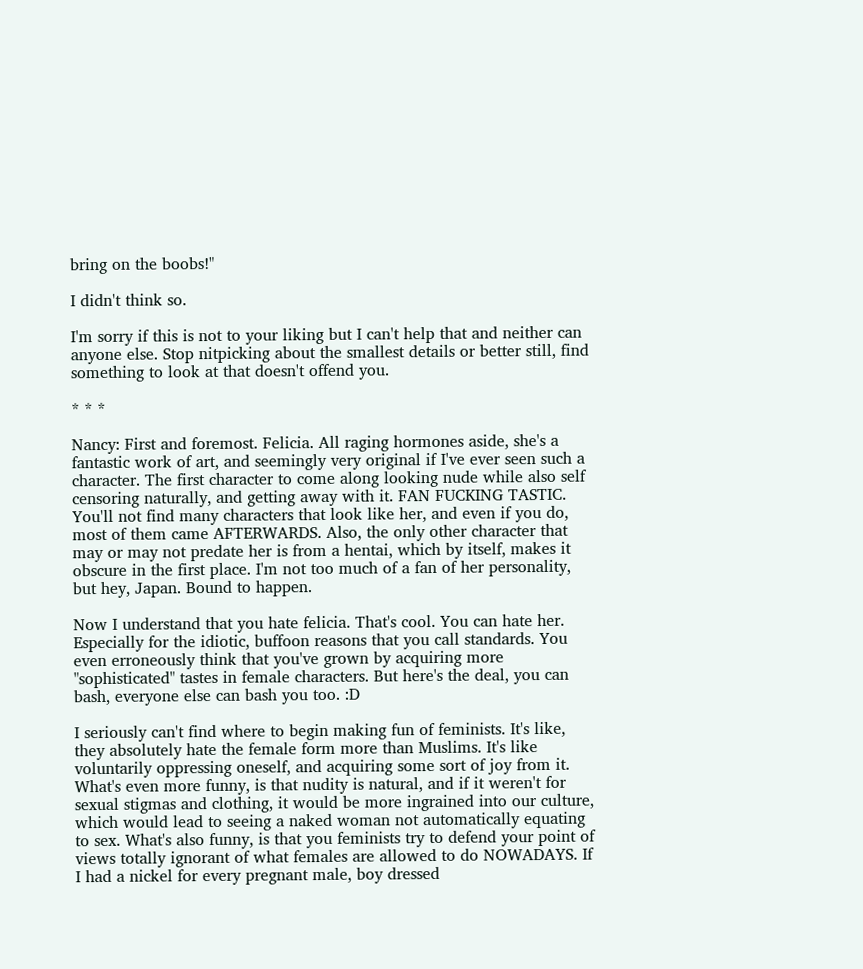bring on the boobs!"

I didn't think so.

I'm sorry if this is not to your liking but I can't help that and neither can anyone else. Stop nitpicking about the smallest details or better still, find something to look at that doesn't offend you.

* * *

Nancy: First and foremost. Felicia. All raging hormones aside, she's a fantastic work of art, and seemingly very original if I've ever seen such a character. The first character to come along looking nude while also self censoring naturally, and getting away with it. FAN FUCKING TASTIC. You'll not find many characters that look like her, and even if you do, most of them came AFTERWARDS. Also, the only other character that may or may not predate her is from a hentai, which by itself, makes it obscure in the first place. I'm not too much of a fan of her personality, but hey, Japan. Bound to happen.

Now I understand that you hate felicia. That's cool. You can hate her. Especially for the idiotic, buffoon reasons that you call standards. You even erroneously think that you've grown by acquiring more "sophisticated" tastes in female characters. But here's the deal, you can bash, everyone else can bash you too. :D

I seriously can't find where to begin making fun of feminists. It's like, they absolutely hate the female form more than Muslims. It's like voluntarily oppressing oneself, and acquiring some sort of joy from it. What's even more funny, is that nudity is natural, and if it weren't for sexual stigmas and clothing, it would be more ingrained into our culture, which would lead to seeing a naked woman not automatically equating to sex. What's also funny, is that you feminists try to defend your point of views totally ignorant of what females are allowed to do NOWADAYS. If I had a nickel for every pregnant male, boy dressed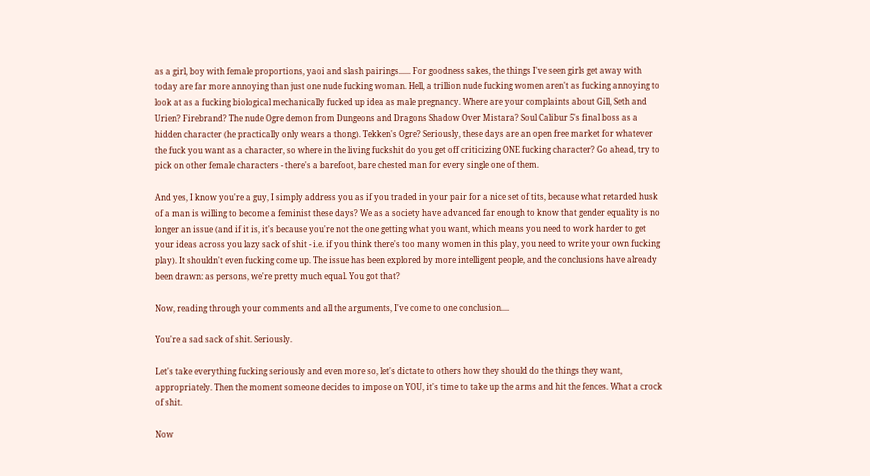as a girl, boy with female proportions, yaoi and slash pairings...... For goodness sakes, the things I've seen girls get away with today are far more annoying than just one nude fucking woman. Hell, a trillion nude fucking women aren't as fucking annoying to look at as a fucking biological mechanically fucked up idea as male pregnancy. Where are your complaints about Gill, Seth and Urien? Firebrand? The nude Ogre demon from Dungeons and Dragons Shadow Over Mistara? Soul Calibur 5's final boss as a hidden character (he practically only wears a thong). Tekken's Ogre? Seriously, these days are an open free market for whatever the fuck you want as a character, so where in the living fuckshit do you get off criticizing ONE fucking character? Go ahead, try to pick on other female characters - there's a barefoot, bare chested man for every single one of them.

And yes, I know you're a guy, I simply address you as if you traded in your pair for a nice set of tits, because what retarded husk of a man is willing to become a feminist these days? We as a society have advanced far enough to know that gender equality is no longer an issue (and if it is, it's because you're not the one getting what you want, which means you need to work harder to get your ideas across you lazy sack of shit - i.e. if you think there's too many women in this play, you need to write your own fucking play). It shouldn't even fucking come up. The issue has been explored by more intelligent people, and the conclusions have already been drawn: as persons, we're pretty much equal. You got that?

Now, reading through your comments and all the arguments, I've come to one conclusion....

You're a sad sack of shit. Seriously.

Let's take everything fucking seriously and even more so, let's dictate to others how they should do the things they want, appropriately. Then the moment someone decides to impose on YOU, it's time to take up the arms and hit the fences. What a crock of shit.

Now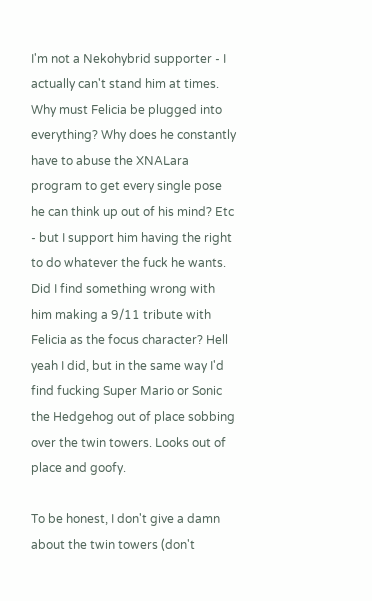I'm not a Nekohybrid supporter - I actually can't stand him at times. Why must Felicia be plugged into everything? Why does he constantly have to abuse the XNALara program to get every single pose he can think up out of his mind? Etc - but I support him having the right to do whatever the fuck he wants. Did I find something wrong with him making a 9/11 tribute with Felicia as the focus character? Hell yeah I did, but in the same way I'd find fucking Super Mario or Sonic the Hedgehog out of place sobbing over the twin towers. Looks out of place and goofy.

To be honest, I don't give a damn about the twin towers (don't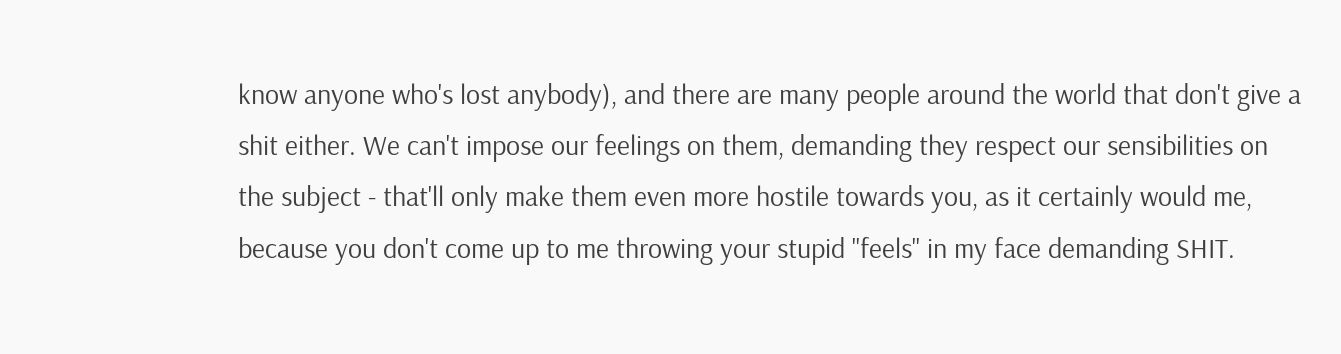know anyone who's lost anybody), and there are many people around the world that don't give a shit either. We can't impose our feelings on them, demanding they respect our sensibilities on the subject - that'll only make them even more hostile towards you, as it certainly would me, because you don't come up to me throwing your stupid "feels" in my face demanding SHIT.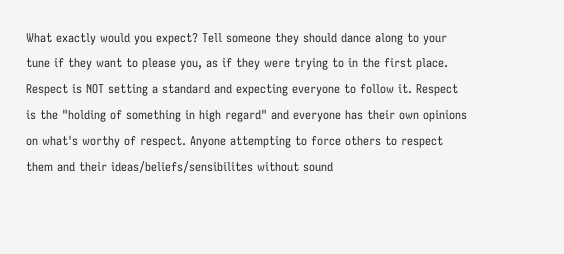What exactly would you expect? Tell someone they should dance along to your tune if they want to please you, as if they were trying to in the first place. Respect is NOT setting a standard and expecting everyone to follow it. Respect is the "holding of something in high regard" and everyone has their own opinions on what's worthy of respect. Anyone attempting to force others to respect them and their ideas/beliefs/sensibilites without sound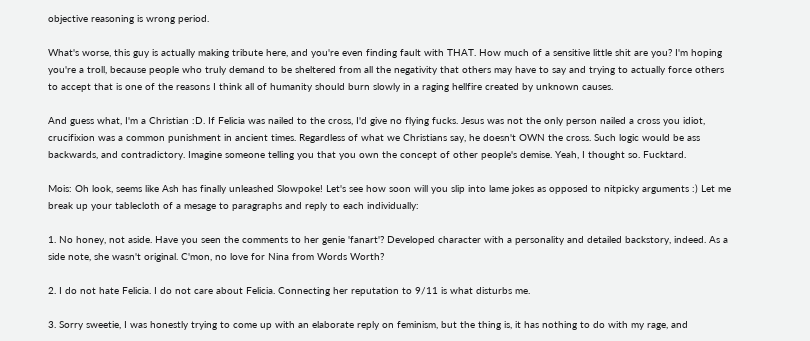objective reasoning is wrong period.

What's worse, this guy is actually making tribute here, and you're even finding fault with THAT. How much of a sensitive little shit are you? I'm hoping you're a troll, because people who truly demand to be sheltered from all the negativity that others may have to say and trying to actually force others to accept that is one of the reasons I think all of humanity should burn slowly in a raging hellfire created by unknown causes.

And guess what, I'm a Christian :D. If Felicia was nailed to the cross, I'd give no flying fucks. Jesus was not the only person nailed a cross you idiot, crucifixion was a common punishment in ancient times. Regardless of what we Christians say, he doesn't OWN the cross. Such logic would be ass backwards, and contradictory. Imagine someone telling you that you own the concept of other people's demise. Yeah, I thought so. Fucktard.

Mois: Oh look, seems like Ash has finally unleashed Slowpoke! Let's see how soon will you slip into lame jokes as opposed to nitpicky arguments :) Let me break up your tablecloth of a mesage to paragraphs and reply to each individually:

1. No honey, not aside. Have you seen the comments to her genie 'fanart'? Developed character with a personality and detailed backstory, indeed. As a side note, she wasn't original. C'mon, no love for Nina from Words Worth?

2. I do not hate Felicia. I do not care about Felicia. Connecting her reputation to 9/11 is what disturbs me.

3. Sorry sweetie, I was honestly trying to come up with an elaborate reply on feminism, but the thing is, it has nothing to do with my rage, and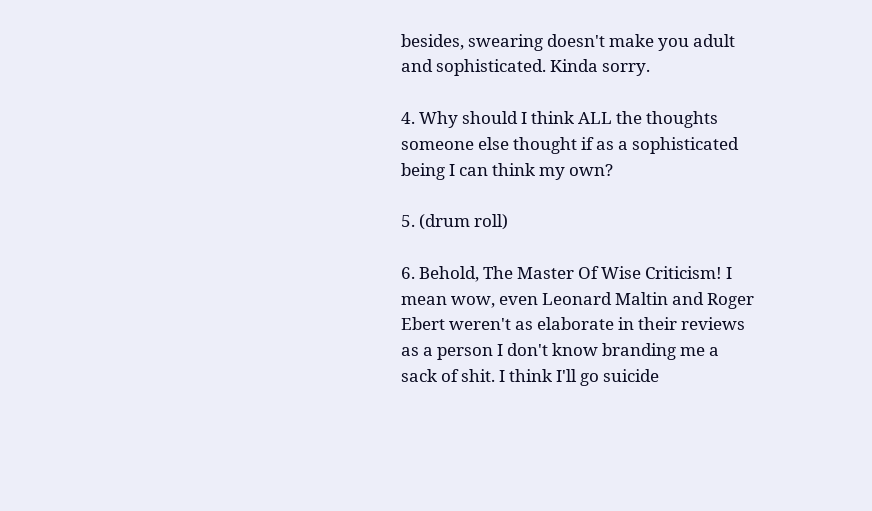besides, swearing doesn't make you adult and sophisticated. Kinda sorry.

4. Why should I think ALL the thoughts someone else thought if as a sophisticated being I can think my own?

5. (drum roll)

6. Behold, The Master Of Wise Criticism! I mean wow, even Leonard Maltin and Roger Ebert weren't as elaborate in their reviews as a person I don't know branding me a sack of shit. I think I'll go suicide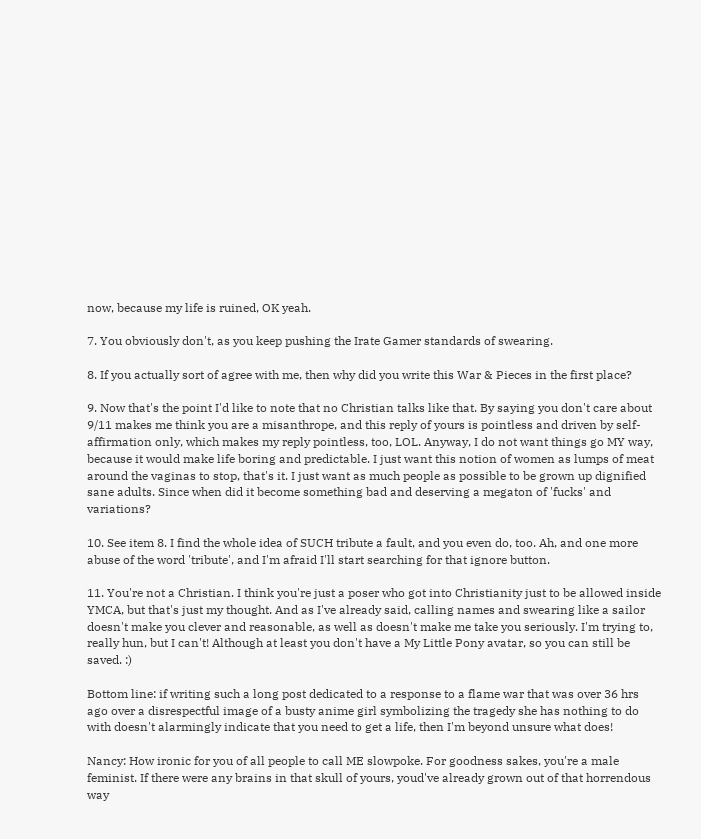now, because my life is ruined, OK yeah.

7. You obviously don't, as you keep pushing the Irate Gamer standards of swearing.

8. If you actually sort of agree with me, then why did you write this War & Pieces in the first place?

9. Now that's the point I'd like to note that no Christian talks like that. By saying you don't care about 9/11 makes me think you are a misanthrope, and this reply of yours is pointless and driven by self-affirmation only, which makes my reply pointless, too, LOL. Anyway, I do not want things go MY way, because it would make life boring and predictable. I just want this notion of women as lumps of meat around the vaginas to stop, that's it. I just want as much people as possible to be grown up dignified sane adults. Since when did it become something bad and deserving a megaton of 'fucks' and variations?

10. See item 8. I find the whole idea of SUCH tribute a fault, and you even do, too. Ah, and one more abuse of the word 'tribute', and I'm afraid I'll start searching for that ignore button.

11. You're not a Christian. I think you're just a poser who got into Christianity just to be allowed inside YMCA, but that's just my thought. And as I've already said, calling names and swearing like a sailor doesn't make you clever and reasonable, as well as doesn't make me take you seriously. I'm trying to, really hun, but I can't! Although at least you don't have a My Little Pony avatar, so you can still be saved. :)

Bottom line: if writing such a long post dedicated to a response to a flame war that was over 36 hrs ago over a disrespectful image of a busty anime girl symbolizing the tragedy she has nothing to do with doesn't alarmingly indicate that you need to get a life, then I'm beyond unsure what does!

Nancy: How ironic for you of all people to call ME slowpoke. For goodness sakes, you're a male feminist. If there were any brains in that skull of yours, youd've already grown out of that horrendous way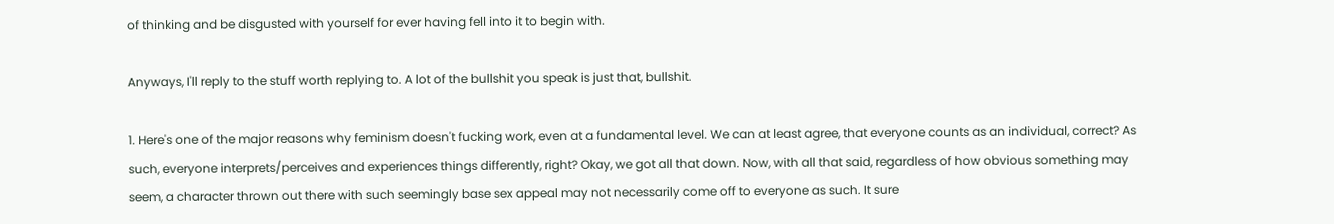of thinking and be disgusted with yourself for ever having fell into it to begin with.

Anyways, I'll reply to the stuff worth replying to. A lot of the bullshit you speak is just that, bullshit.

1. Here's one of the major reasons why feminism doesn't fucking work, even at a fundamental level. We can at least agree, that everyone counts as an individual, correct? As such, everyone interprets/perceives and experiences things differently, right? Okay, we got all that down. Now, with all that said, regardless of how obvious something may seem, a character thrown out there with such seemingly base sex appeal may not necessarily come off to everyone as such. It sure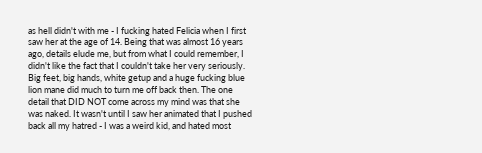as hell didn't with me - I fucking hated Felicia when I first saw her at the age of 14. Being that was almost 16 years ago, details elude me, but from what I could remember, I didn't like the fact that I couldn't take her very seriously. Big feet, big hands, white getup and a huge fucking blue lion mane did much to turn me off back then. The one detail that DID NOT come across my mind was that she was naked. It wasn't until I saw her animated that I pushed back all my hatred - I was a weird kid, and hated most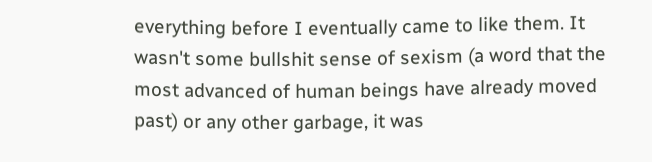everything before I eventually came to like them. It wasn't some bullshit sense of sexism (a word that the most advanced of human beings have already moved past) or any other garbage, it was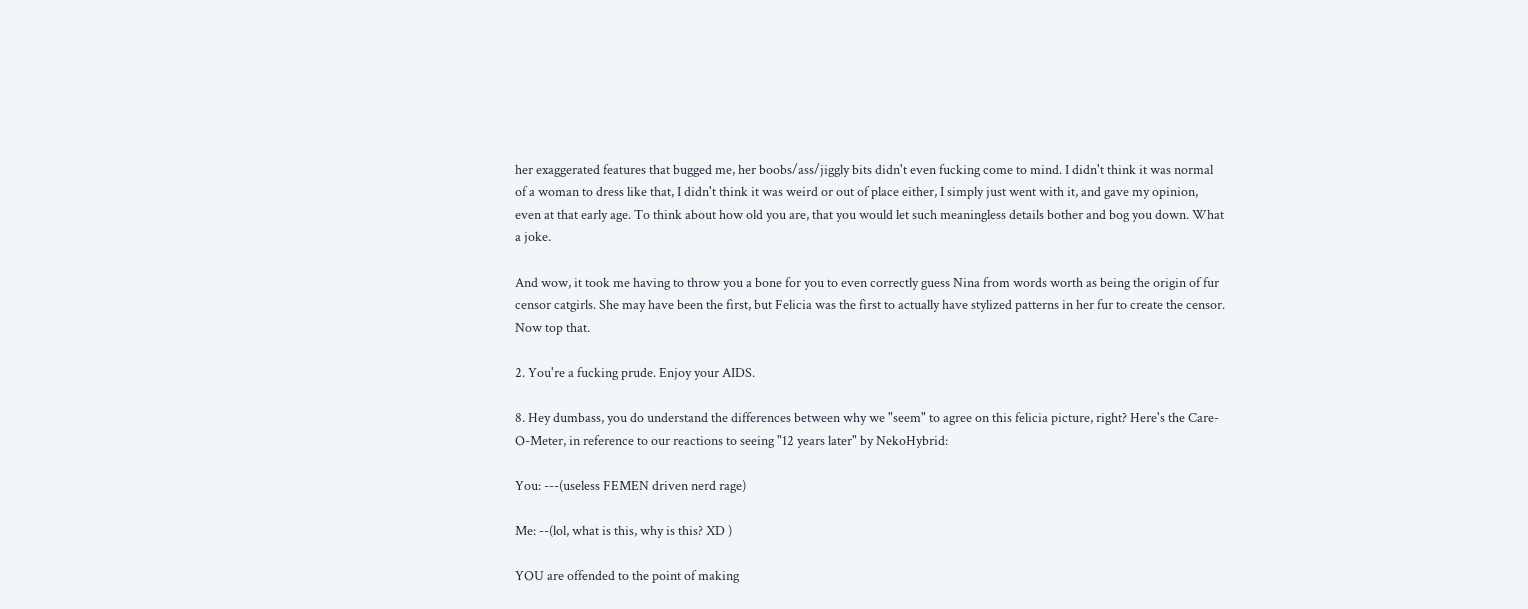her exaggerated features that bugged me, her boobs/ass/jiggly bits didn't even fucking come to mind. I didn't think it was normal of a woman to dress like that, I didn't think it was weird or out of place either, I simply just went with it, and gave my opinion, even at that early age. To think about how old you are, that you would let such meaningless details bother and bog you down. What a joke.

And wow, it took me having to throw you a bone for you to even correctly guess Nina from words worth as being the origin of fur censor catgirls. She may have been the first, but Felicia was the first to actually have stylized patterns in her fur to create the censor. Now top that.

2. You're a fucking prude. Enjoy your AIDS.

8. Hey dumbass, you do understand the differences between why we "seem" to agree on this felicia picture, right? Here's the Care-O-Meter, in reference to our reactions to seeing "12 years later" by NekoHybrid:

You: ---(useless FEMEN driven nerd rage)

Me: --(lol, what is this, why is this? XD )

YOU are offended to the point of making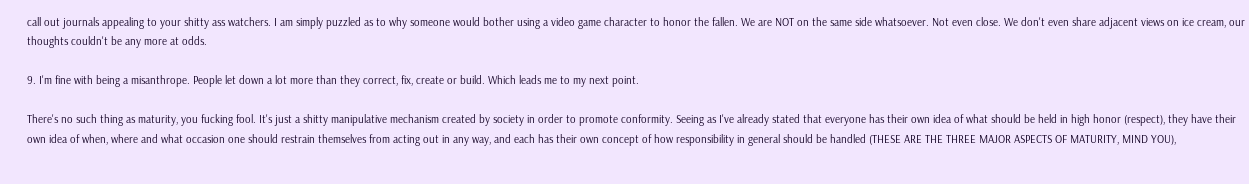call out journals appealing to your shitty ass watchers. I am simply puzzled as to why someone would bother using a video game character to honor the fallen. We are NOT on the same side whatsoever. Not even close. We don't even share adjacent views on ice cream, our thoughts couldn't be any more at odds.

9. I'm fine with being a misanthrope. People let down a lot more than they correct, fix, create or build. Which leads me to my next point.

There's no such thing as maturity, you fucking fool. It's just a shitty manipulative mechanism created by society in order to promote conformity. Seeing as I've already stated that everyone has their own idea of what should be held in high honor (respect), they have their own idea of when, where and what occasion one should restrain themselves from acting out in any way, and each has their own concept of how responsibility in general should be handled (THESE ARE THE THREE MAJOR ASPECTS OF MATURITY, MIND YOU),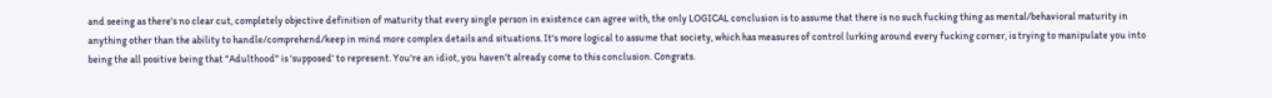and seeing as there's no clear cut, completely objective definition of maturity that every single person in existence can agree with, the only LOGICAL conclusion is to assume that there is no such fucking thing as mental/behavioral maturity in anything other than the ability to handle/comprehend/keep in mind more complex details and situations. It's more logical to assume that society, which has measures of control lurking around every fucking corner, is trying to manipulate you into being the all positive being that "Adulthood" is 'supposed' to represent. You're an idiot, you haven't already come to this conclusion. Congrats.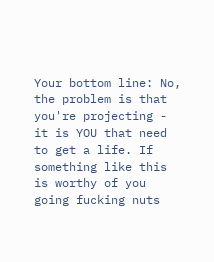Your bottom line: No, the problem is that you're projecting - it is YOU that need to get a life. If something like this is worthy of you going fucking nuts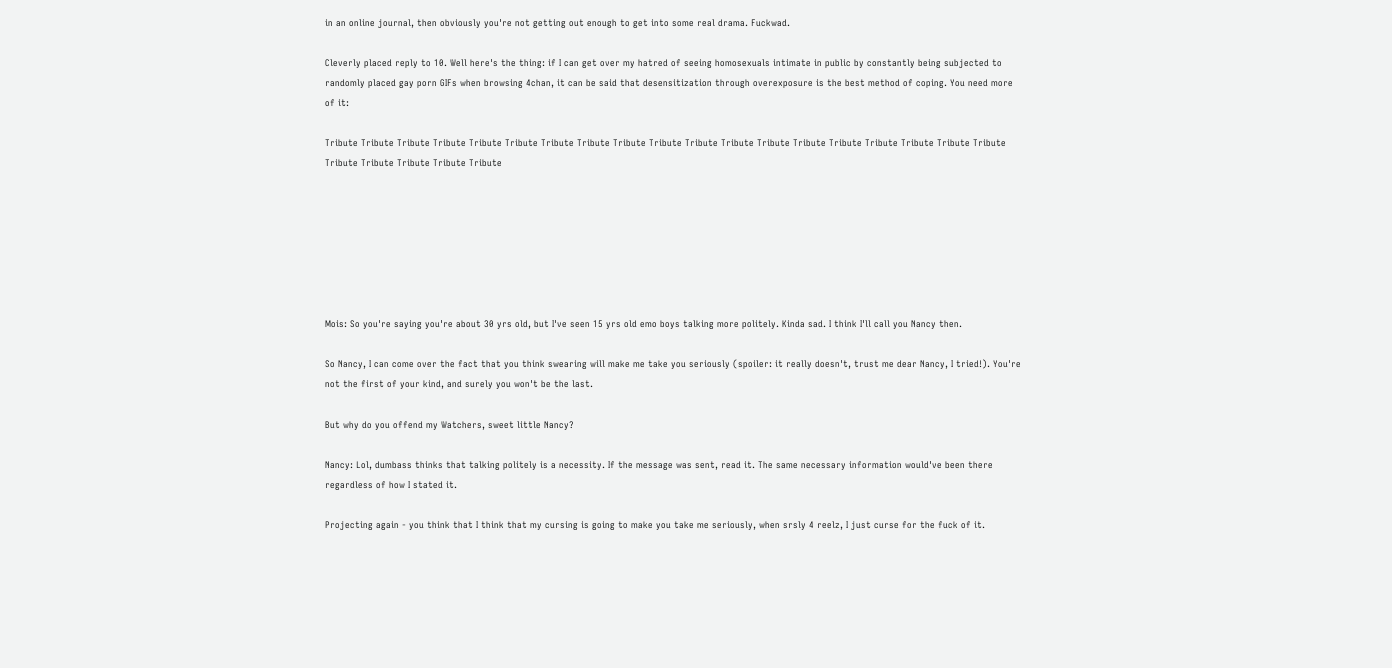in an online journal, then obviously you're not getting out enough to get into some real drama. Fuckwad.

Cleverly placed reply to 10. Well here's the thing: if I can get over my hatred of seeing homosexuals intimate in public by constantly being subjected to randomly placed gay porn GIFs when browsing 4chan, it can be said that desensitization through overexposure is the best method of coping. You need more of it:

Tribute Tribute Tribute Tribute Tribute Tribute Tribute Tribute Tribute Tribute Tribute Tribute Tribute Tribute Tribute Tribute Tribute Tribute Tribute Tribute Tribute Tribute Tribute Tribute







Mois: So you're saying you're about 30 yrs old, but I've seen 15 yrs old emo boys talking more politely. Kinda sad. I think I'll call you Nancy then.

So Nancy, I can come over the fact that you think swearing will make me take you seriously (spoiler: it really doesn't, trust me dear Nancy, I tried!). You're not the first of your kind, and surely you won't be the last.

But why do you offend my Watchers, sweet little Nancy?

Nancy: Lol, dumbass thinks that talking politely is a necessity. If the message was sent, read it. The same necessary information would've been there regardless of how I stated it.

Projecting again - you think that I think that my cursing is going to make you take me seriously, when srsly 4 reelz, I just curse for the fuck of it.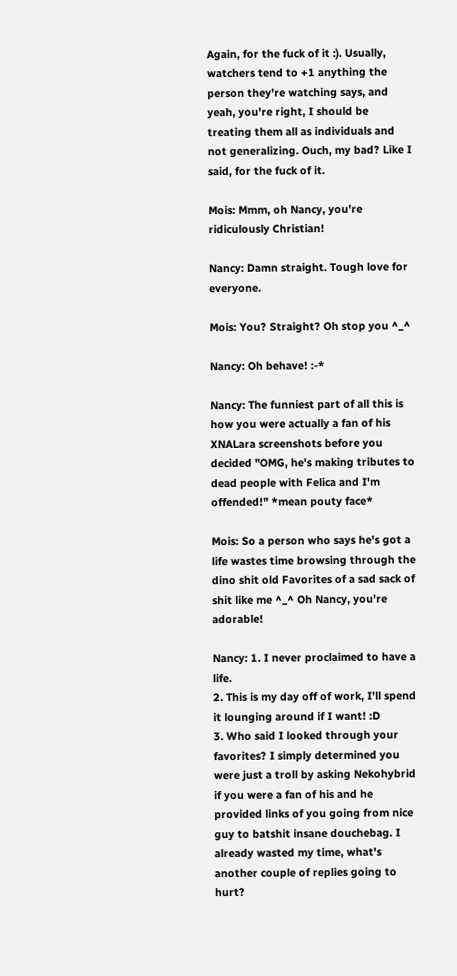Again, for the fuck of it :). Usually, watchers tend to +1 anything the person they're watching says, and yeah, you're right, I should be treating them all as individuals and not generalizing. Ouch, my bad? Like I said, for the fuck of it.

Mois: Mmm, oh Nancy, you're ridiculously Christian!

Nancy: Damn straight. Tough love for everyone.

Mois: You? Straight? Oh stop you ^_^

Nancy: Oh behave! :-*

Nancy: The funniest part of all this is how you were actually a fan of his XNALara screenshots before you decided "OMG, he's making tributes to dead people with Felica and I'm offended!" *mean pouty face*

Mois: So a person who says he's got a life wastes time browsing through the dino shit old Favorites of a sad sack of shit like me ^_^ Oh Nancy, you're adorable!

Nancy: 1. I never proclaimed to have a life.
2. This is my day off of work, I'll spend it lounging around if I want! :D
3. Who said I looked through your favorites? I simply determined you were just a troll by asking Nekohybrid if you were a fan of his and he provided links of you going from nice guy to batshit insane douchebag. I already wasted my time, what's another couple of replies going to hurt?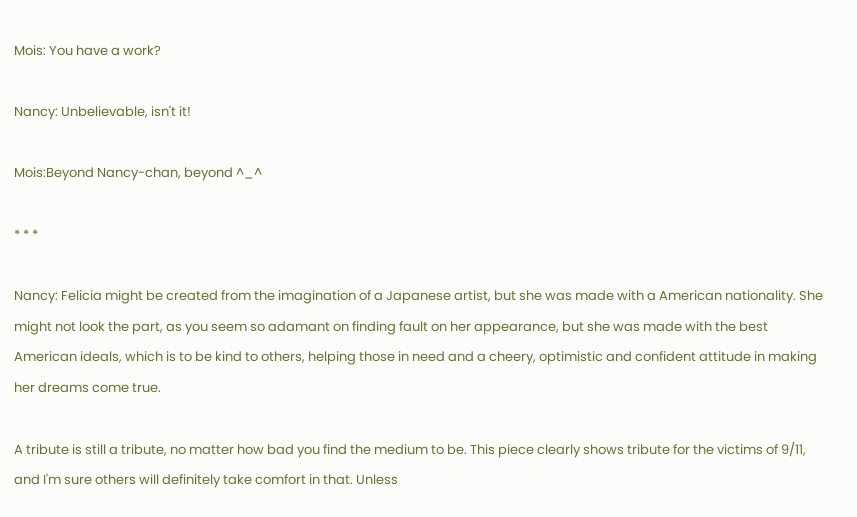Mois: You have a work?

Nancy: Unbelievable, isn't it!

Mois:Beyond Nancy-chan, beyond ^_^

* * *

Nancy: Felicia might be created from the imagination of a Japanese artist, but she was made with a American nationality. She might not look the part, as you seem so adamant on finding fault on her appearance, but she was made with the best American ideals, which is to be kind to others, helping those in need and a cheery, optimistic and confident attitude in making her dreams come true.

A tribute is still a tribute, no matter how bad you find the medium to be. This piece clearly shows tribute for the victims of 9/11, and I'm sure others will definitely take comfort in that. Unless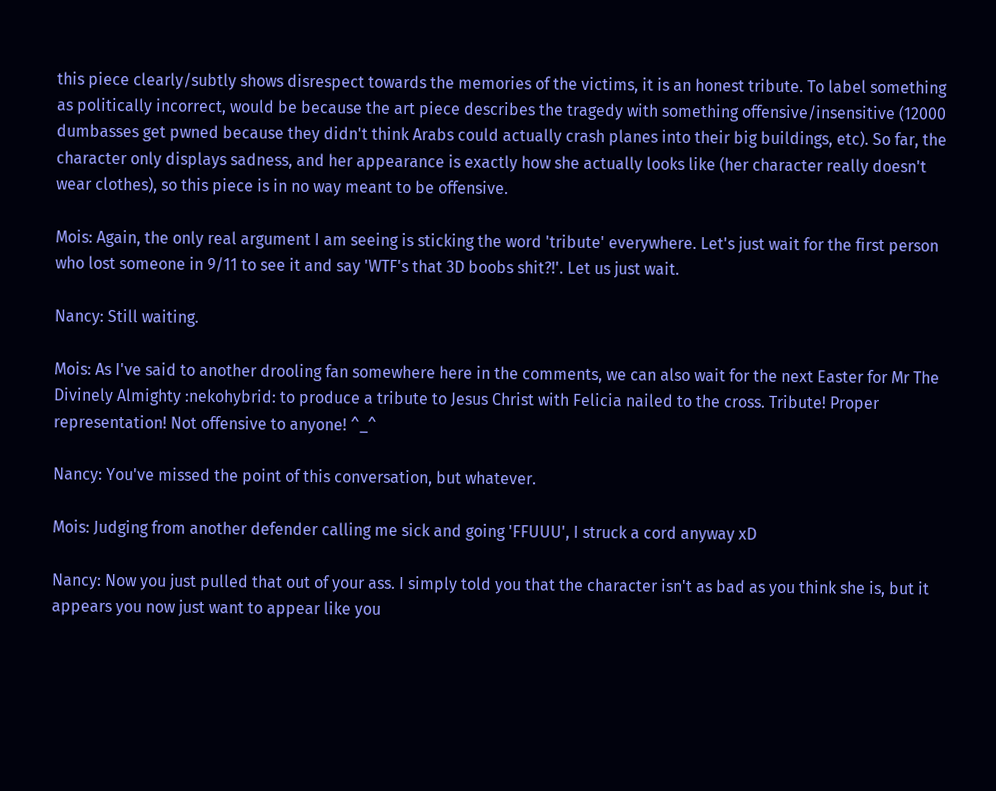this piece clearly/subtly shows disrespect towards the memories of the victims, it is an honest tribute. To label something as politically incorrect, would be because the art piece describes the tragedy with something offensive/insensitive (12000 dumbasses get pwned because they didn't think Arabs could actually crash planes into their big buildings, etc). So far, the character only displays sadness, and her appearance is exactly how she actually looks like (her character really doesn't wear clothes), so this piece is in no way meant to be offensive.

Mois: Again, the only real argument I am seeing is sticking the word 'tribute' everywhere. Let's just wait for the first person who lost someone in 9/11 to see it and say 'WTF's that 3D boobs shit?!'. Let us just wait.

Nancy: Still waiting.

Mois: As I've said to another drooling fan somewhere here in the comments, we can also wait for the next Easter for Mr The Divinely Almighty :nekohybrid: to produce a tribute to Jesus Christ with Felicia nailed to the cross. Tribute! Proper representation! Not offensive to anyone! ^_^

Nancy: You've missed the point of this conversation, but whatever.

Mois: Judging from another defender calling me sick and going 'FFUUU', I struck a cord anyway xD

Nancy: Now you just pulled that out of your ass. I simply told you that the character isn't as bad as you think she is, but it appears you now just want to appear like you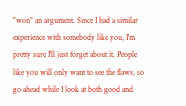"won" an argument. Since I had a similar experience with somebody like you, I'm pretty sure I'll just forget about it. People like you will only want to see the flaws, so go ahead while I look at both good and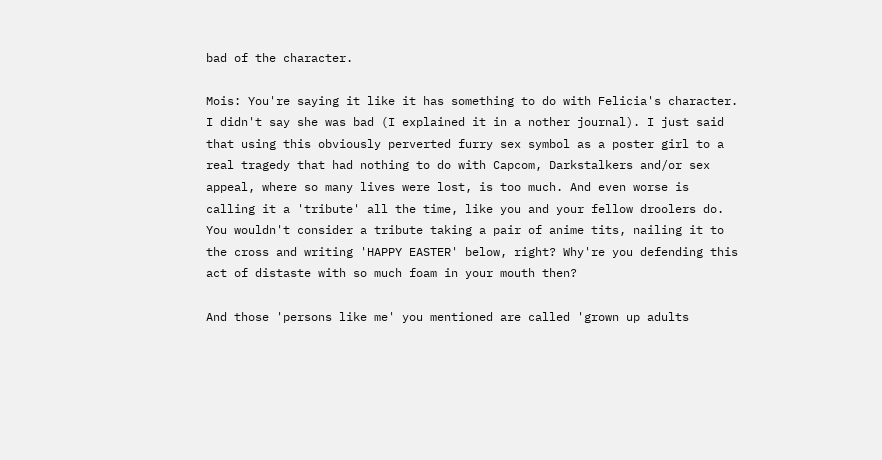bad of the character.

Mois: You're saying it like it has something to do with Felicia's character. I didn't say she was bad (I explained it in a nother journal). I just said that using this obviously perverted furry sex symbol as a poster girl to a real tragedy that had nothing to do with Capcom, Darkstalkers and/or sex appeal, where so many lives were lost, is too much. And even worse is calling it a 'tribute' all the time, like you and your fellow droolers do. You wouldn't consider a tribute taking a pair of anime tits, nailing it to the cross and writing 'HAPPY EASTER' below, right? Why're you defending this act of distaste with so much foam in your mouth then?

And those 'persons like me' you mentioned are called 'grown up adults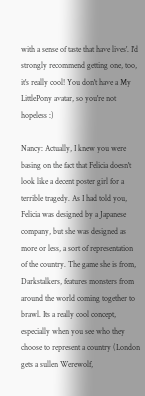with a sense of taste that have lives'. I'd strongly recommend getting one, too, it's really cool! You don't have a My LittlePony avatar, so you're not hopeless :)

Nancy: Actually, I knew you were basing on the fact that Felicia doesn't look like a decent poster girl for a terrible tragedy. As I had told you, Felicia was designed by a Japanese company, but she was designed as more or less, a sort of representation of the country. The game she is from, Darkstalkers, features monsters from around the world coming together to brawl. Its a really cool concept, especially when you see who they choose to represent a country (London gets a sullen Werewolf,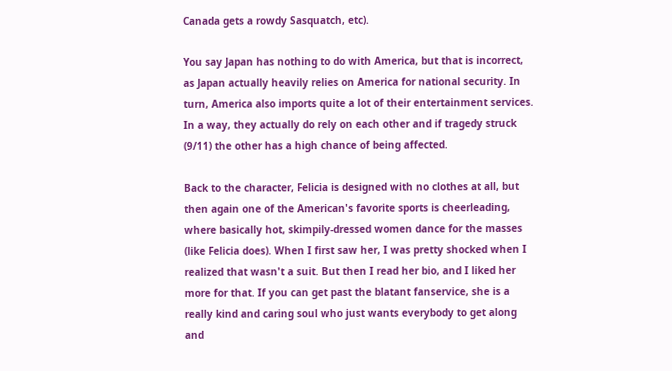Canada gets a rowdy Sasquatch, etc).

You say Japan has nothing to do with America, but that is incorrect, as Japan actually heavily relies on America for national security. In turn, America also imports quite a lot of their entertainment services. In a way, they actually do rely on each other and if tragedy struck (9/11) the other has a high chance of being affected.

Back to the character, Felicia is designed with no clothes at all, but then again one of the American's favorite sports is cheerleading, where basically hot, skimpily-dressed women dance for the masses (like Felicia does). When I first saw her, I was pretty shocked when I realized that wasn't a suit. But then I read her bio, and I liked her more for that. If you can get past the blatant fanservice, she is a really kind and caring soul who just wants everybody to get along and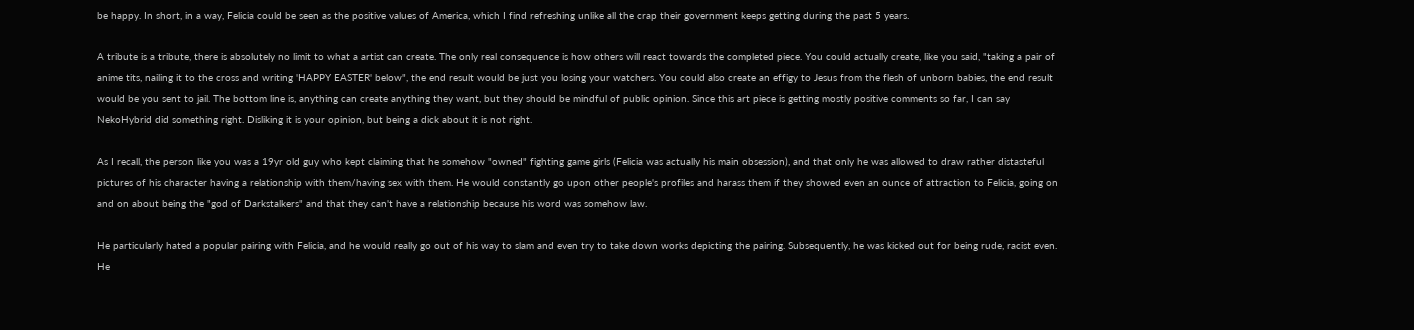be happy. In short, in a way, Felicia could be seen as the positive values of America, which I find refreshing unlike all the crap their government keeps getting during the past 5 years.

A tribute is a tribute, there is absolutely no limit to what a artist can create. The only real consequence is how others will react towards the completed piece. You could actually create, like you said, "taking a pair of anime tits, nailing it to the cross and writing 'HAPPY EASTER' below", the end result would be just you losing your watchers. You could also create an effigy to Jesus from the flesh of unborn babies, the end result would be you sent to jail. The bottom line is, anything can create anything they want, but they should be mindful of public opinion. Since this art piece is getting mostly positive comments so far, I can say NekoHybrid did something right. Disliking it is your opinion, but being a dick about it is not right.

As I recall, the person like you was a 19yr old guy who kept claiming that he somehow "owned" fighting game girls (Felicia was actually his main obsession), and that only he was allowed to draw rather distasteful pictures of his character having a relationship with them/having sex with them. He would constantly go upon other people's profiles and harass them if they showed even an ounce of attraction to Felicia, going on and on about being the "god of Darkstalkers" and that they can't have a relationship because his word was somehow law.

He particularly hated a popular pairing with Felicia, and he would really go out of his way to slam and even try to take down works depicting the pairing. Subsequently, he was kicked out for being rude, racist even. He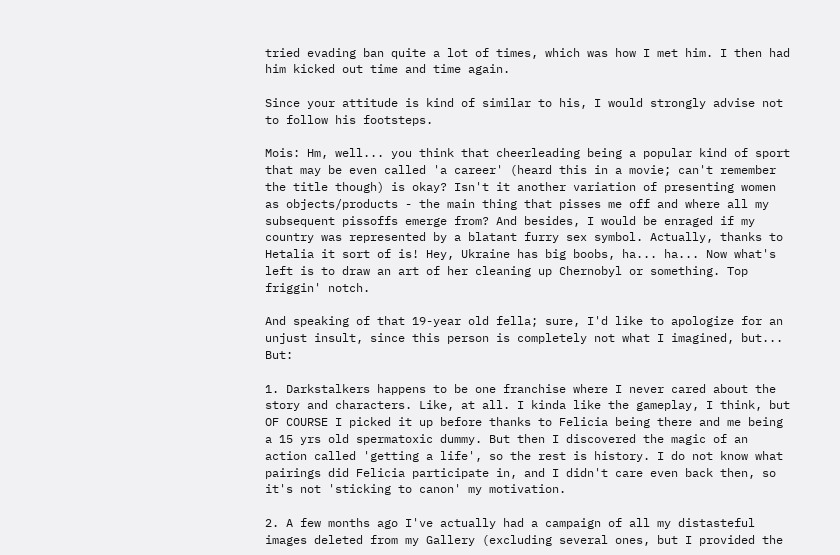tried evading ban quite a lot of times, which was how I met him. I then had him kicked out time and time again.

Since your attitude is kind of similar to his, I would strongly advise not to follow his footsteps.

Mois: Hm, well... you think that cheerleading being a popular kind of sport that may be even called 'a career' (heard this in a movie; can't remember the title though) is okay? Isn't it another variation of presenting women as objects/products - the main thing that pisses me off and where all my subsequent pissoffs emerge from? And besides, I would be enraged if my country was represented by a blatant furry sex symbol. Actually, thanks to Hetalia it sort of is! Hey, Ukraine has big boobs, ha... ha... Now what's left is to draw an art of her cleaning up Chernobyl or something. Top friggin' notch.

And speaking of that 19-year old fella; sure, I'd like to apologize for an unjust insult, since this person is completely not what I imagined, but... But:

1. Darkstalkers happens to be one franchise where I never cared about the story and characters. Like, at all. I kinda like the gameplay, I think, but OF COURSE I picked it up before thanks to Felicia being there and me being a 15 yrs old spermatoxic dummy. But then I discovered the magic of an action called 'getting a life', so the rest is history. I do not know what pairings did Felicia participate in, and I didn't care even back then, so it's not 'sticking to canon' my motivation.

2. A few months ago I've actually had a campaign of all my distasteful images deleted from my Gallery (excluding several ones, but I provided the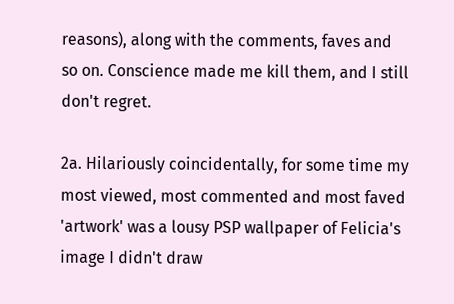reasons), along with the comments, faves and so on. Conscience made me kill them, and I still don't regret.

2a. Hilariously coincidentally, for some time my most viewed, most commented and most faved 'artwork' was a lousy PSP wallpaper of Felicia's image I didn't draw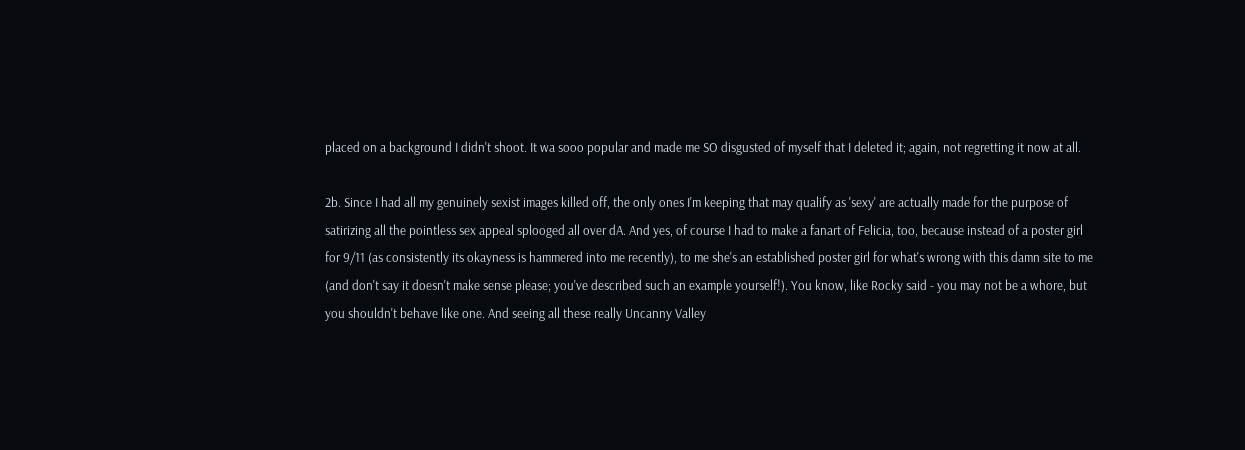placed on a background I didn't shoot. It wa sooo popular and made me SO disgusted of myself that I deleted it; again, not regretting it now at all.

2b. Since I had all my genuinely sexist images killed off, the only ones I'm keeping that may qualify as 'sexy' are actually made for the purpose of satirizing all the pointless sex appeal splooged all over dA. And yes, of course I had to make a fanart of Felicia, too, because instead of a poster girl for 9/11 (as consistently its okayness is hammered into me recently), to me she's an established poster girl for what's wrong with this damn site to me (and don't say it doesn't make sense please; you've described such an example yourself!). You know, like Rocky said - you may not be a whore, but you shouldn't behave like one. And seeing all these really Uncanny Valley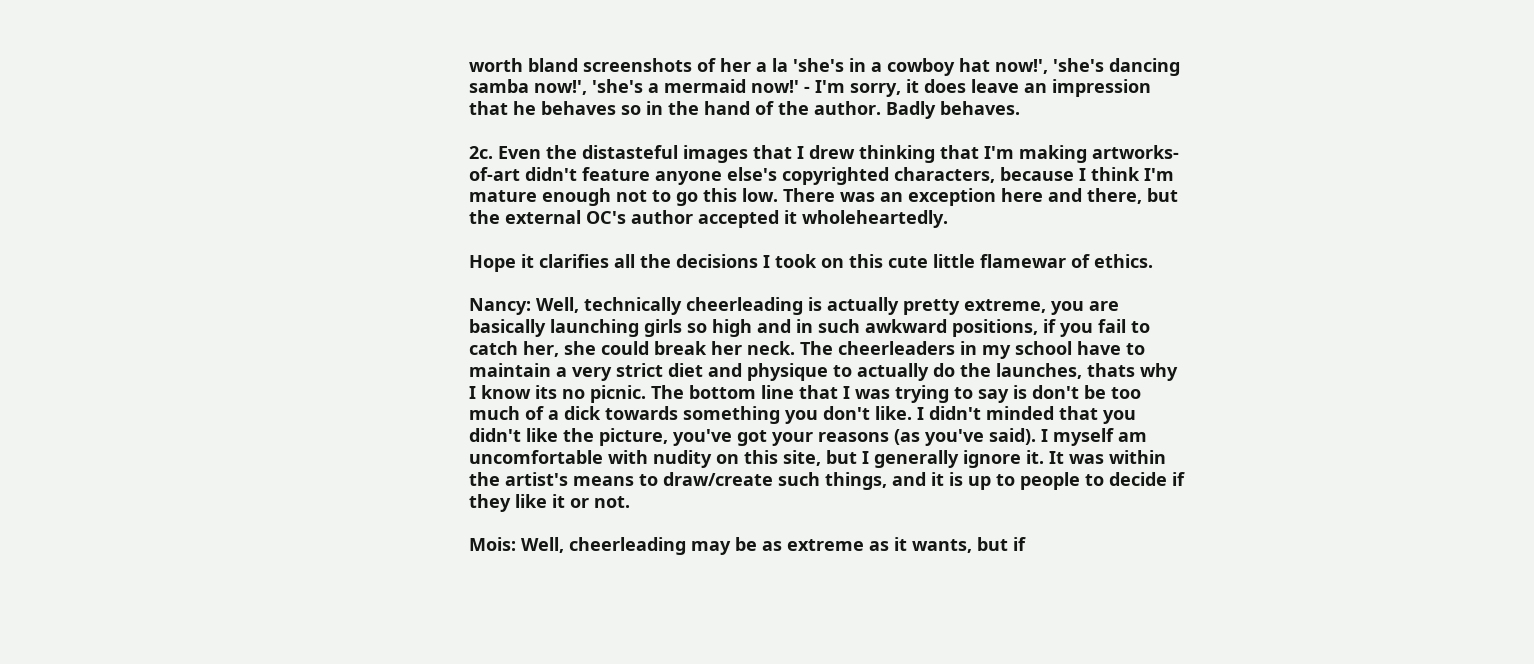worth bland screenshots of her a la 'she's in a cowboy hat now!', 'she's dancing samba now!', 'she's a mermaid now!' - I'm sorry, it does leave an impression that he behaves so in the hand of the author. Badly behaves.

2c. Even the distasteful images that I drew thinking that I'm making artworks-of-art didn't feature anyone else's copyrighted characters, because I think I'm mature enough not to go this low. There was an exception here and there, but the external OC's author accepted it wholeheartedly.

Hope it clarifies all the decisions I took on this cute little flamewar of ethics.

Nancy: Well, technically cheerleading is actually pretty extreme, you are basically launching girls so high and in such awkward positions, if you fail to catch her, she could break her neck. The cheerleaders in my school have to maintain a very strict diet and physique to actually do the launches, thats why I know its no picnic. The bottom line that I was trying to say is don't be too much of a dick towards something you don't like. I didn't minded that you didn't like the picture, you've got your reasons (as you've said). I myself am uncomfortable with nudity on this site, but I generally ignore it. It was within the artist's means to draw/create such things, and it is up to people to decide if they like it or not.

Mois: Well, cheerleading may be as extreme as it wants, but if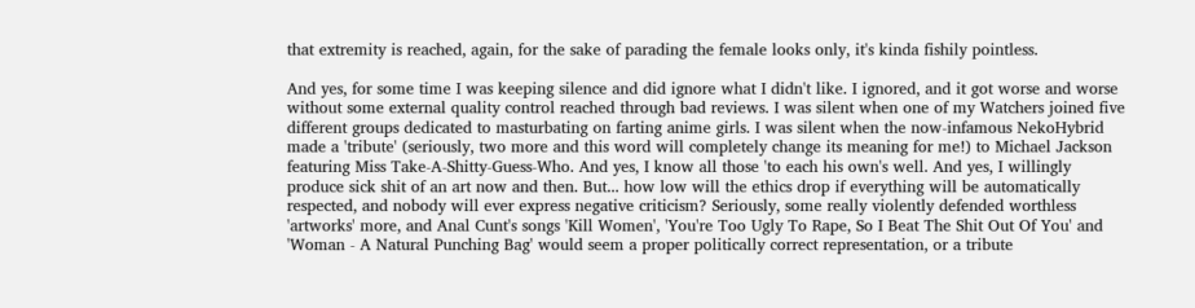that extremity is reached, again, for the sake of parading the female looks only, it's kinda fishily pointless.

And yes, for some time I was keeping silence and did ignore what I didn't like. I ignored, and it got worse and worse without some external quality control reached through bad reviews. I was silent when one of my Watchers joined five different groups dedicated to masturbating on farting anime girls. I was silent when the now-infamous NekoHybrid made a 'tribute' (seriously, two more and this word will completely change its meaning for me!) to Michael Jackson featuring Miss Take-A-Shitty-Guess-Who. And yes, I know all those 'to each his own's well. And yes, I willingly produce sick shit of an art now and then. But... how low will the ethics drop if everything will be automatically respected, and nobody will ever express negative criticism? Seriously, some really violently defended worthless 'artworks' more, and Anal Cunt's songs 'Kill Women', 'You're Too Ugly To Rape, So I Beat The Shit Out Of You' and 'Woman - A Natural Punching Bag' would seem a proper politically correct representation, or a tribute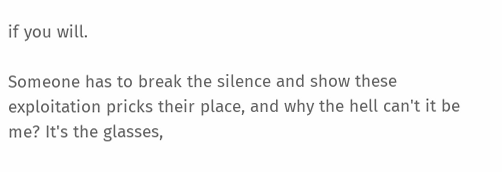if you will.

Someone has to break the silence and show these exploitation pricks their place, and why the hell can't it be me? It's the glasses,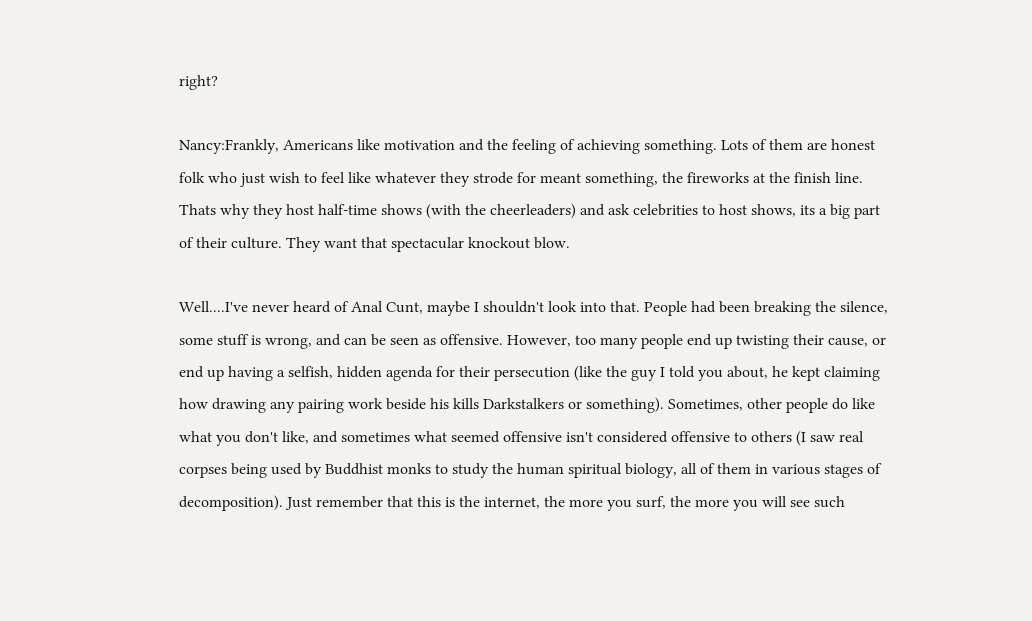right?

Nancy:Frankly, Americans like motivation and the feeling of achieving something. Lots of them are honest folk who just wish to feel like whatever they strode for meant something, the fireworks at the finish line. Thats why they host half-time shows (with the cheerleaders) and ask celebrities to host shows, its a big part of their culture. They want that spectacular knockout blow.

Well....I've never heard of Anal Cunt, maybe I shouldn't look into that. People had been breaking the silence, some stuff is wrong, and can be seen as offensive. However, too many people end up twisting their cause, or end up having a selfish, hidden agenda for their persecution (like the guy I told you about, he kept claiming how drawing any pairing work beside his kills Darkstalkers or something). Sometimes, other people do like what you don't like, and sometimes what seemed offensive isn't considered offensive to others (I saw real corpses being used by Buddhist monks to study the human spiritual biology, all of them in various stages of decomposition). Just remember that this is the internet, the more you surf, the more you will see such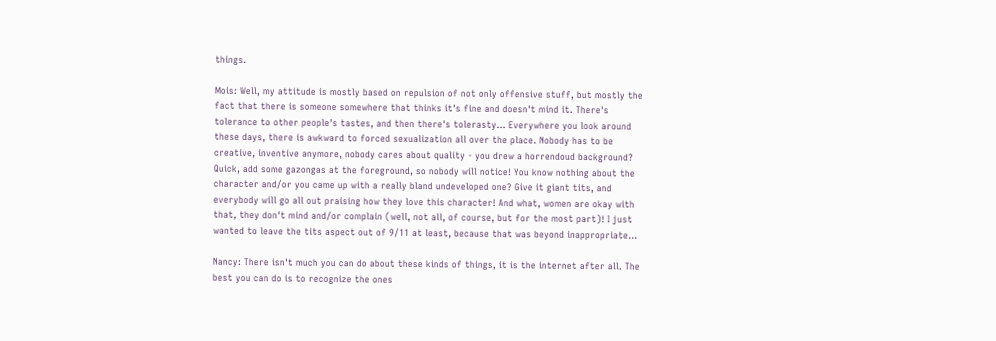things.

Mois: Well, my attitude is mostly based on repulsion of not only offensive stuff, but mostly the fact that there is someone somewhere that thinks it's fine and doesn't mind it. There's tolerance to other people's tastes, and then there's tolerasty... Everywhere you look around these days, there is awkward to forced sexualization all over the place. Nobody has to be creative, inventive anymore, nobody cares about quality - you drew a horrendoud background? Quick, add some gazongas at the foreground, so nobody will notice! You know nothing about the character and/or you came up with a really bland undeveloped one? Give it giant tits, and everybody will go all out praising how they love this character! And what, women are okay with that, they don't mind and/or complain (well, not all, of course, but for the most part)! I just wanted to leave the tits aspect out of 9/11 at least, because that was beyond inappropriate...

Nancy: There isn't much you can do about these kinds of things, it is the internet after all. The best you can do is to recognize the ones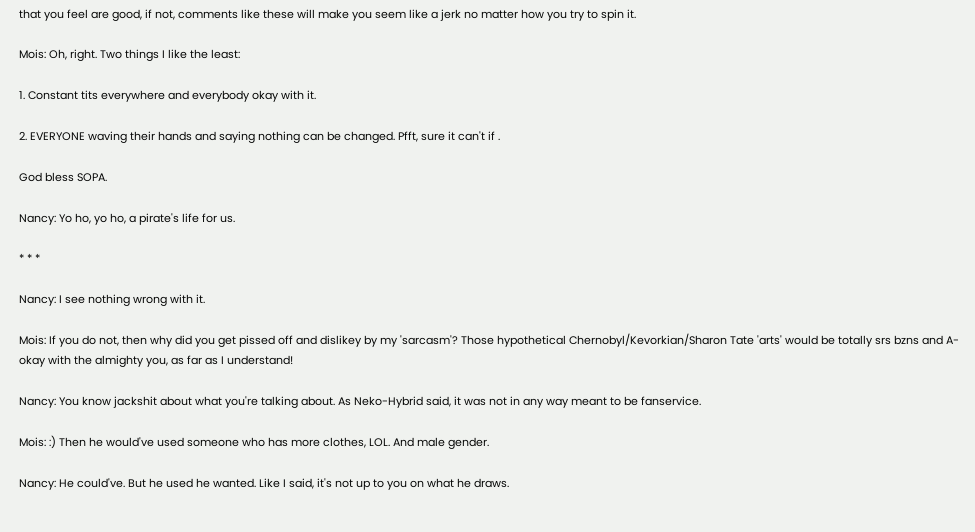that you feel are good, if not, comments like these will make you seem like a jerk no matter how you try to spin it.

Mois: Oh, right. Two things I like the least:

1. Constant tits everywhere and everybody okay with it.

2. EVERYONE waving their hands and saying nothing can be changed. Pfft, sure it can't if .

God bless SOPA.

Nancy: Yo ho, yo ho, a pirate's life for us.

* * *

Nancy: I see nothing wrong with it.

Mois: If you do not, then why did you get pissed off and dislikey by my 'sarcasm'? Those hypothetical Chernobyl/Kevorkian/Sharon Tate 'arts' would be totally srs bzns and A-okay with the almighty you, as far as I understand!

Nancy: You know jackshit about what you're talking about. As Neko-Hybrid said, it was not in any way meant to be fanservice.

Mois: :) Then he would've used someone who has more clothes, LOL. And male gender.

Nancy: He could've. But he used he wanted. Like I said, it's not up to you on what he draws.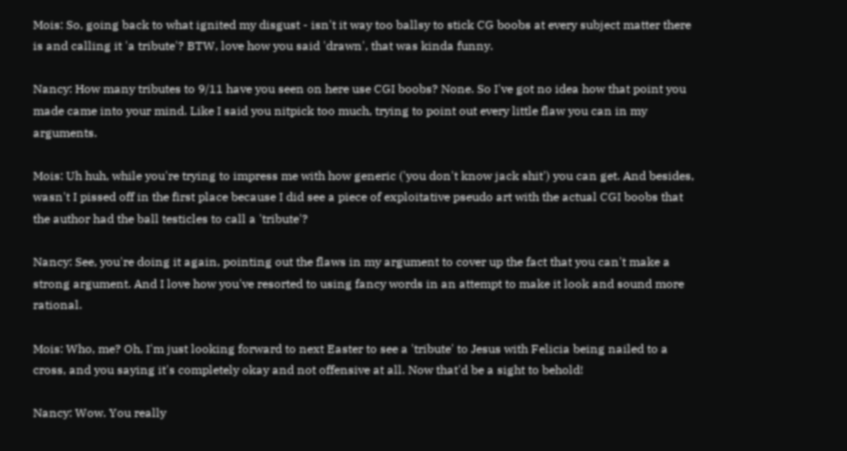Mois: So, going back to what ignited my disgust - isn't it way too ballsy to stick CG boobs at every subject matter there is and calling it 'a tribute'? BTW, love how you said 'drawn', that was kinda funny.

Nancy: How many tributes to 9/11 have you seen on here use CGI boobs? None. So I've got no idea how that point you made came into your mind. Like I said you nitpick too much, trying to point out every little flaw you can in my arguments.

Mois: Uh huh, while you're trying to impress me with how generic ('you don't know jack shit') you can get. And besides, wasn't I pissed off in the first place because I did see a piece of exploitative pseudo art with the actual CGI boobs that the author had the ball testicles to call a 'tribute'?

Nancy: See, you're doing it again, pointing out the flaws in my argument to cover up the fact that you can't make a strong argument. And I love how you've resorted to using fancy words in an attempt to make it look and sound more rational.

Mois: Who, me? Oh, I'm just looking forward to next Easter to see a 'tribute' to Jesus with Felicia being nailed to a cross, and you saying it's completely okay and not offensive at all. Now that'd be a sight to behold!

Nancy: Wow. You really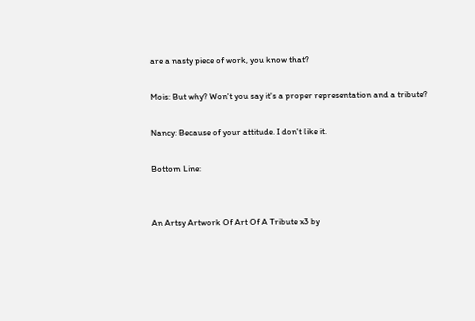are a nasty piece of work, you know that?

Mois: But why? Won't you say it's a proper representation and a tribute?

Nancy: Because of your attitude. I don't like it.

Bottom Line:


An Artsy Artwork Of Art Of A Tribute x3 by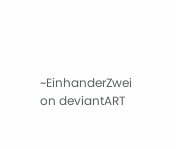~EinhanderZwei on deviantART